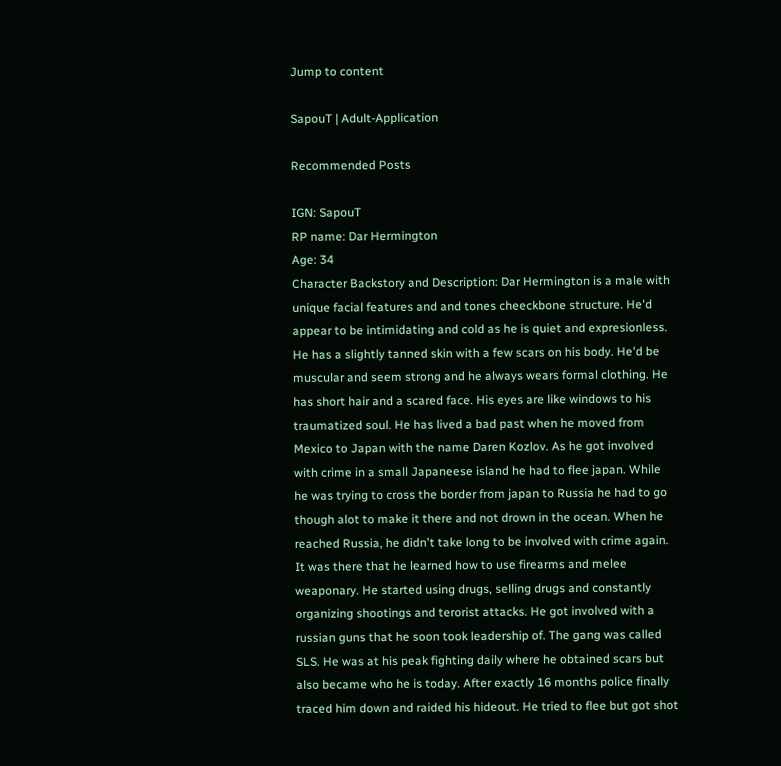Jump to content

SapouT | Adult-Application

Recommended Posts

IGN: SapouT
RP name: Dar Hermington
Age: 34
Character Backstory and Description: Dar Hermington is a male with unique facial features and and tones cheeckbone structure. He'd appear to be intimidating and cold as he is quiet and expresionless. He has a slightly tanned skin with a few scars on his body. He'd be muscular and seem strong and he always wears formal clothing. He has short hair and a scared face. His eyes are like windows to his traumatized soul. He has lived a bad past when he moved from Mexico to Japan with the name Daren Kozlov. As he got involved with crime in a small Japaneese island he had to flee japan. While he was trying to cross the border from japan to Russia he had to go though alot to make it there and not drown in the ocean. When he reached Russia, he didn't take long to be involved with crime again. It was there that he learned how to use firearms and melee weaponary. He started using drugs, selling drugs and constantly organizing shootings and terorist attacks. He got involved with a russian guns that he soon took leadership of. The gang was called SLS. He was at his peak fighting daily where he obtained scars but also became who he is today. After exactly 16 months police finally traced him down and raided his hideout. He tried to flee but got shot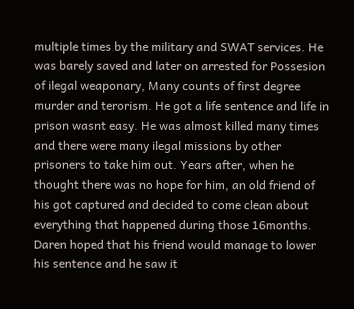multiple times by the military and SWAT services. He was barely saved and later on arrested for Possesion of ilegal weaponary, Many counts of first degree murder and terorism. He got a life sentence and life in prison wasnt easy. He was almost killed many times and there were many ilegal missions by other prisoners to take him out. Years after, when he thought there was no hope for him, an old friend of his got captured and decided to come clean about everything that happened during those 16months. Daren hoped that his friend would manage to lower his sentence and he saw it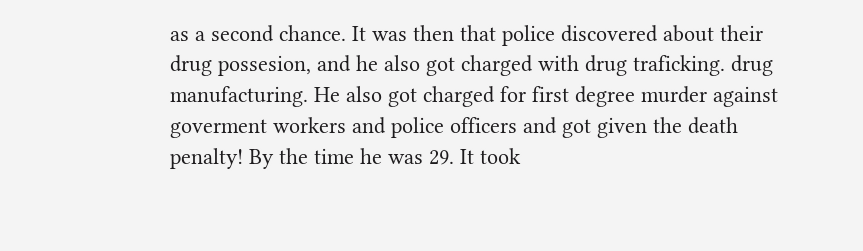as a second chance. It was then that police discovered about their drug possesion, and he also got charged with drug traficking. drug manufacturing. He also got charged for first degree murder against goverment workers and police officers and got given the death penalty! By the time he was 29. It took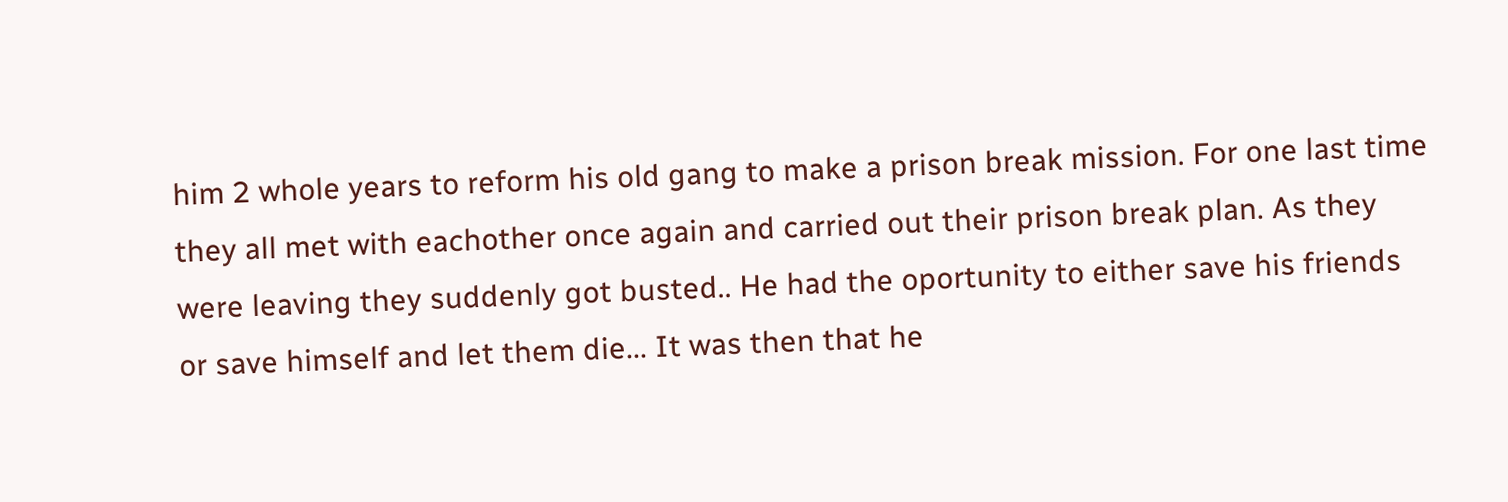him 2 whole years to reform his old gang to make a prison break mission. For one last time they all met with eachother once again and carried out their prison break plan. As they were leaving they suddenly got busted.. He had the oportunity to either save his friends or save himself and let them die... It was then that he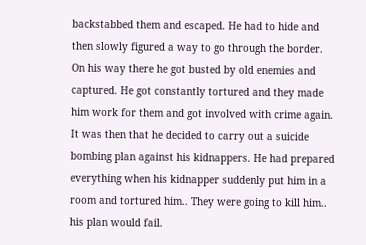backstabbed them and escaped. He had to hide and then slowly figured a way to go through the border.  On his way there he got busted by old enemies and captured. He got constantly tortured and they made him work for them and got involved with crime again. It was then that he decided to carry out a suicide bombing plan against his kidnappers. He had prepared everything when his kidnapper suddenly put him in a room and tortured him.. They were going to kill him.. his plan would fail.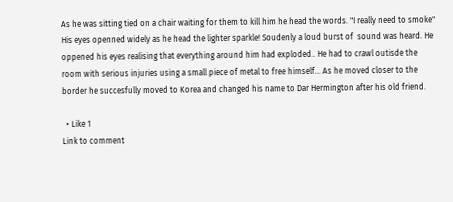As he was sitting tied on a chair waiting for them to kill him he head the words. "I really need to smoke" His eyes openned widely as he head the lighter sparkle! Soudenly a loud burst of  sound was heard. He oppened his eyes realising that everything around him had exploded.. He had to crawl outisde the room with serious injuries using a small piece of metal to free himself... As he moved closer to the border he succesfully moved to Korea and changed his name to Dar Hermington after his old friend.

  • Like 1
Link to comment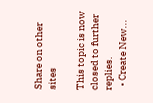Share on other sites

This topic is now closed to further replies.
  • Create New...